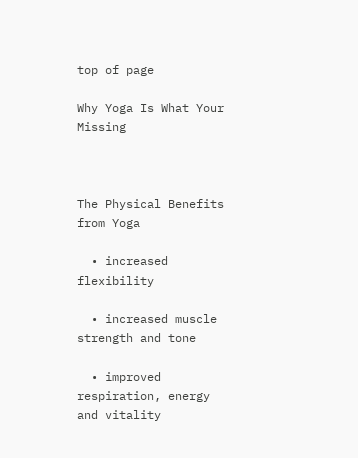top of page

Why Yoga Is What Your Missing



The Physical Benefits from Yoga

  • increased flexibility

  • increased muscle strength and tone

  • improved respiration, energy and vitality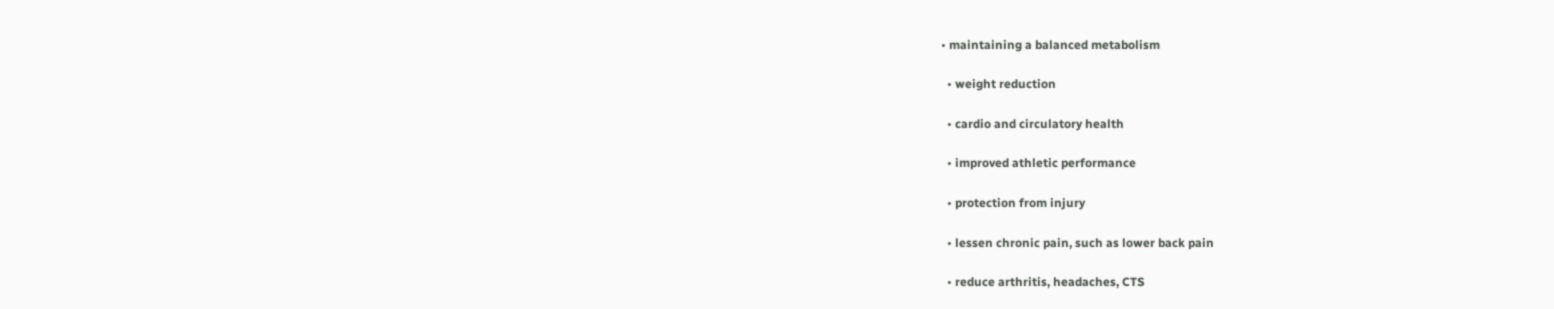• maintaining a balanced metabolism

  • weight reduction

  • cardio and circulatory health

  • improved athletic performance

  • protection from injury

  • lessen chronic pain, such as lower back pain

  • reduce arthritis, headaches, CTS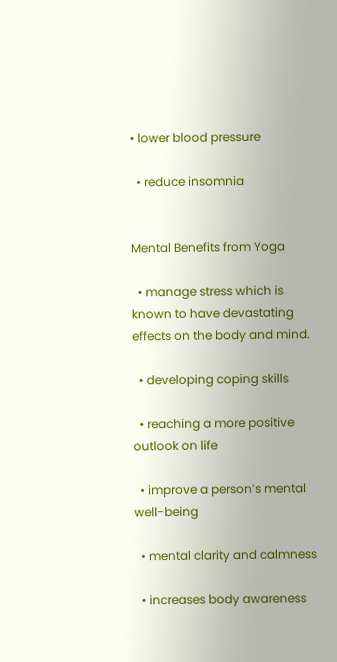• lower blood pressure

  • reduce insomnia


Mental Benefits from Yoga

  • manage stress which is known to have devastating effects on the body and mind.

  • developing coping skills

  • reaching a more positive outlook on life

  • improve a person’s mental well-being

  • mental clarity and calmness

  • increases body awareness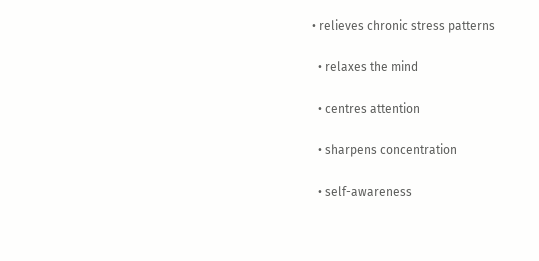• relieves chronic stress patterns

  • relaxes the mind

  • centres attention

  • sharpens concentration

  • self-awareness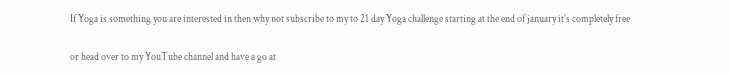If Yoga is something you are interested in then why not subscribe to my to 21 day Yoga challenge starting at the end of january it's completely free

or head over to my YouTube channel and have a go at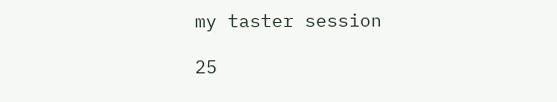my taster session

25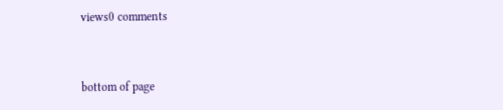views0 comments


bottom of page